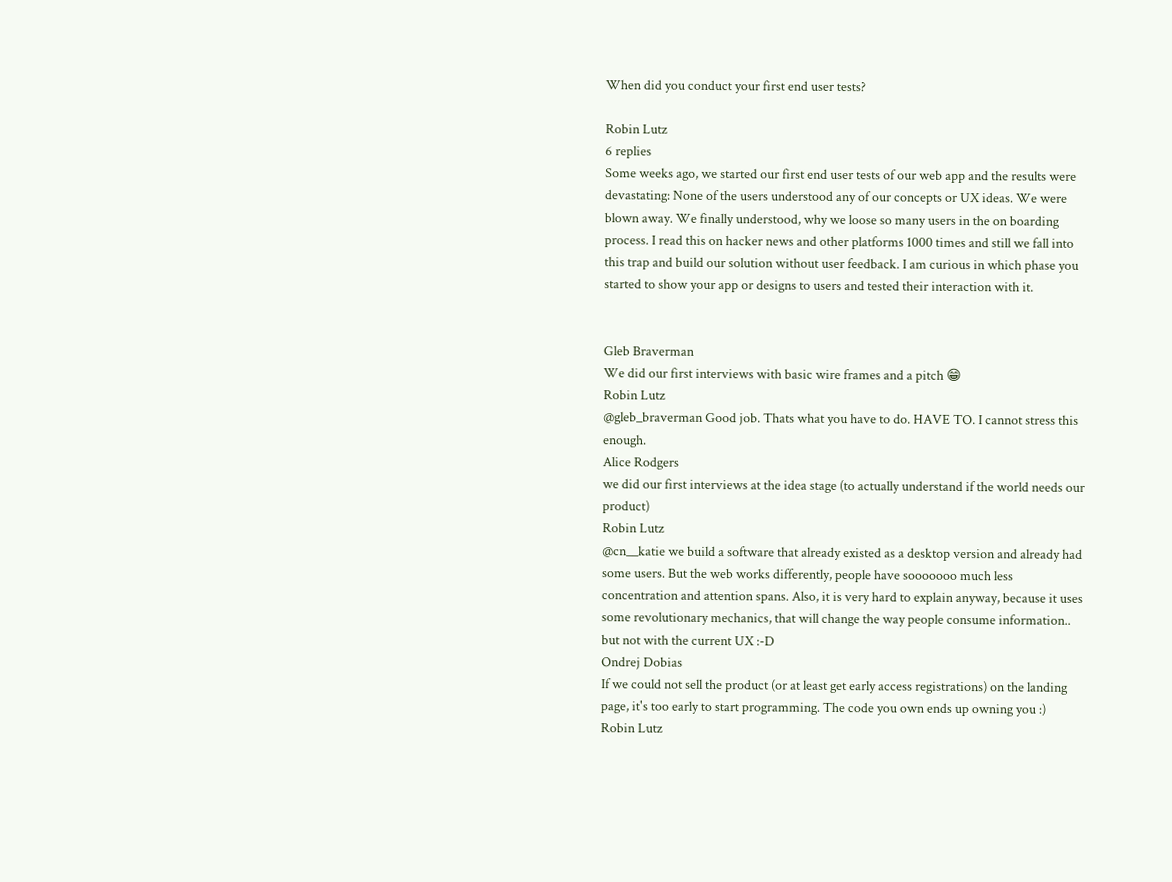When did you conduct your first end user tests?

Robin Lutz
6 replies
Some weeks ago, we started our first end user tests of our web app and the results were devastating: None of the users understood any of our concepts or UX ideas. We were blown away. We finally understood, why we loose so many users in the on boarding process. I read this on hacker news and other platforms 1000 times and still we fall into this trap and build our solution without user feedback. I am curious in which phase you started to show your app or designs to users and tested their interaction with it.


Gleb Braverman
We did our first interviews with basic wire frames and a pitch 😁
Robin Lutz
@gleb_braverman Good job. Thats what you have to do. HAVE TO. I cannot stress this enough.
Alice Rodgers
we did our first interviews at the idea stage (to actually understand if the world needs our product)
Robin Lutz
@cn__katie we build a software that already existed as a desktop version and already had some users. But the web works differently, people have sooooooo much less concentration and attention spans. Also, it is very hard to explain anyway, because it uses some revolutionary mechanics, that will change the way people consume information.. but not with the current UX :-D
Ondrej Dobias
If we could not sell the product (or at least get early access registrations) on the landing page, it's too early to start programming. The code you own ends up owning you :)
Robin Lutz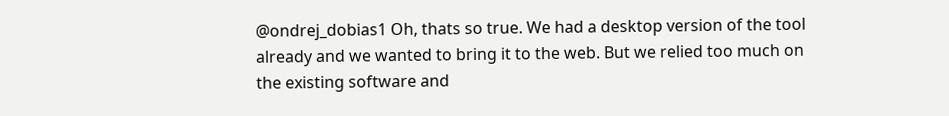@ondrej_dobias1 Oh, thats so true. We had a desktop version of the tool already and we wanted to bring it to the web. But we relied too much on the existing software and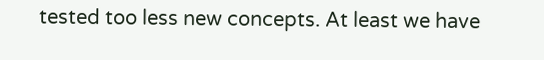tested too less new concepts. At least we have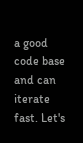a good code base and can iterate fast. Let's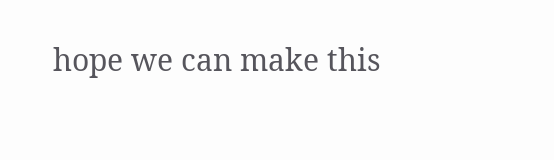hope we can make this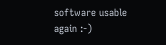software usable again :-)